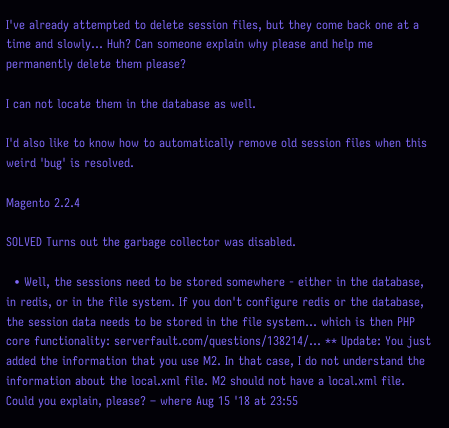I've already attempted to delete session files, but they come back one at a time and slowly... Huh? Can someone explain why please and help me permanently delete them please?

I can not locate them in the database as well.

I'd also like to know how to automatically remove old session files when this weird 'bug' is resolved.

Magento 2.2.4

SOLVED Turns out the garbage collector was disabled.

  • Well, the sessions need to be stored somewhere - either in the database, in redis, or in the file system. If you don't configure redis or the database, the session data needs to be stored in the file system... which is then PHP core functionality: serverfault.com/questions/138214/… ** Update: You just added the information that you use M2. In that case, I do not understand the information about the local.xml file. M2 should not have a local.xml file. Could you explain, please? – where Aug 15 '18 at 23:55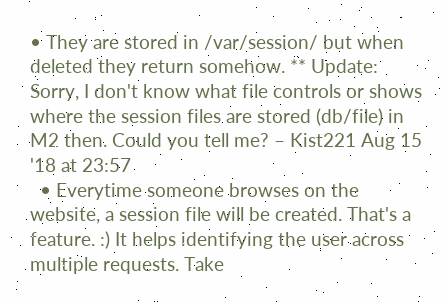• They are stored in /var/session/ but when deleted they return somehow. ** Update: Sorry, I don't know what file controls or shows where the session files are stored (db/file) in M2 then. Could you tell me? – Kist221 Aug 15 '18 at 23:57
  • Everytime someone browses on the website, a session file will be created. That's a feature. :) It helps identifying the user across multiple requests. Take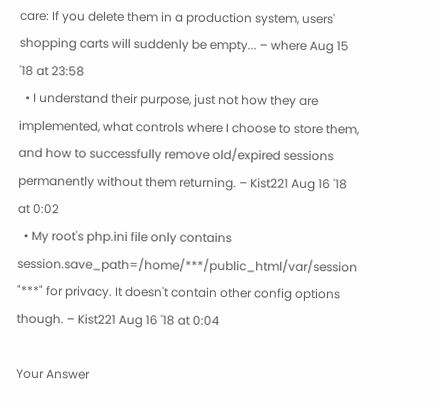care: If you delete them in a production system, users' shopping carts will suddenly be empty... – where Aug 15 '18 at 23:58
  • I understand their purpose, just not how they are implemented, what controls where I choose to store them, and how to successfully remove old/expired sessions permanently without them returning. – Kist221 Aug 16 '18 at 0:02
  • My root's php.ini file only contains session.save_path=/home/***/public_html/var/session "***" for privacy. It doesn't contain other config options though. – Kist221 Aug 16 '18 at 0:04

Your Answer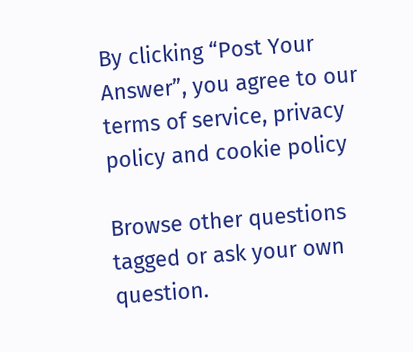By clicking “Post Your Answer”, you agree to our terms of service, privacy policy and cookie policy

Browse other questions tagged or ask your own question.